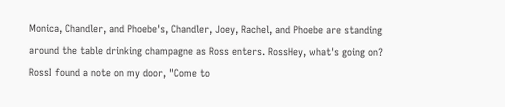Monica, Chandler, and Phoebe's, Chandler, Joey, Rachel, and Phoebe are standing around the table drinking champagne as Ross enters. RossHey, what's going on?
RossI found a note on my door, "Come to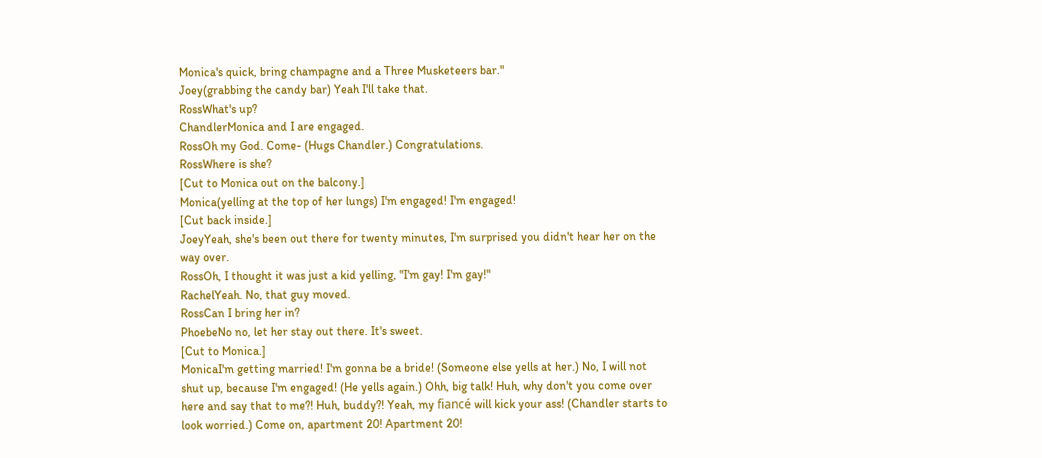Monica's quick, bring champagne and a Three Musketeers bar."
Joey(grabbing the candy bar) Yeah I'll take that.
RossWhat's up?
ChandlerMonica and I are engaged.
RossOh my God. Come- (Hugs Chandler.) Congratulations.
RossWhere is she?
[Cut to Monica out on the balcony.]
Monica(yelling at the top of her lungs) I'm engaged! I'm engaged!
[Cut back inside.]
JoeyYeah, she's been out there for twenty minutes, I'm surprised you didn't hear her on the way over.
RossOh, I thought it was just a kid yelling, "I'm gay! I'm gay!"
RachelYeah. No, that guy moved.
RossCan I bring her in?
PhoebeNo no, let her stay out there. It's sweet.
[Cut to Monica.]
MonicaI'm getting married! I'm gonna be a bride! (Someone else yells at her.) No, I will not shut up, because I'm engaged! (He yells again.) Ohh, big talk! Huh, why don't you come over here and say that to me?! Huh, buddy?! Yeah, my fiancé will kick your ass! (Chandler starts to look worried.) Come on, apartment 20! Apartment 20!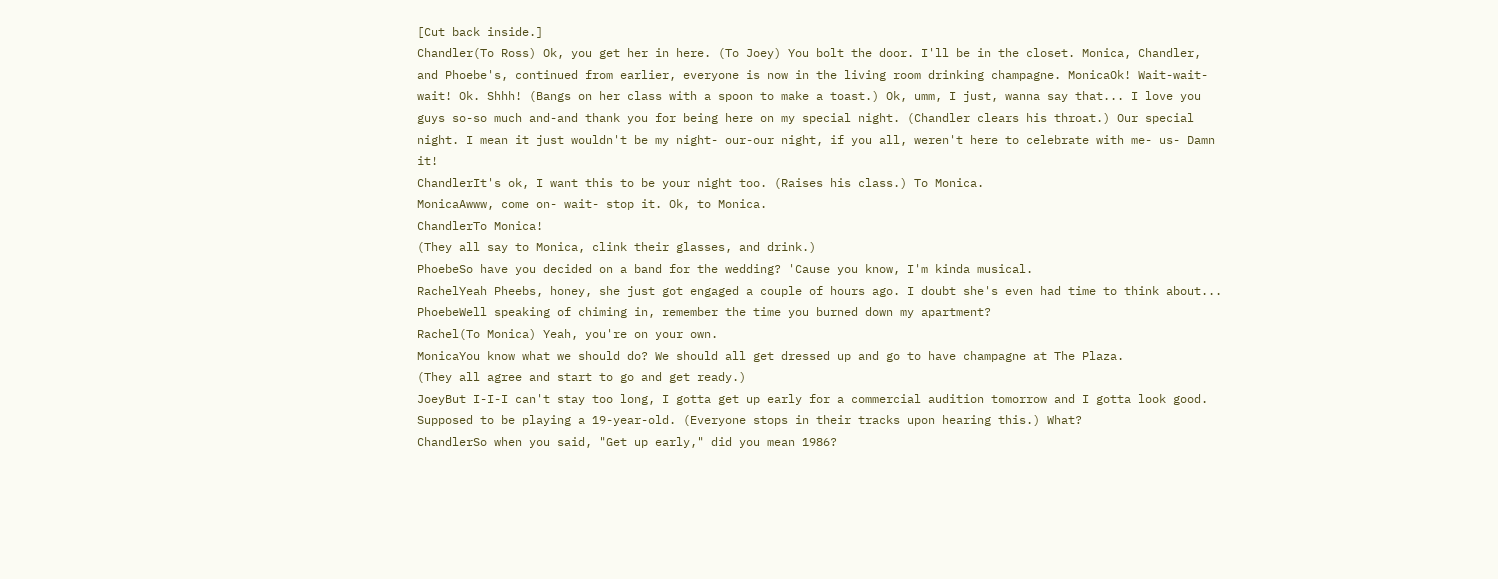[Cut back inside.]
Chandler(To Ross) Ok, you get her in here. (To Joey) You bolt the door. I'll be in the closet. Monica, Chandler, and Phoebe's, continued from earlier, everyone is now in the living room drinking champagne. MonicaOk! Wait-wait-wait! Ok. Shhh! (Bangs on her class with a spoon to make a toast.) Ok, umm, I just, wanna say that... I love you guys so-so much and-and thank you for being here on my special night. (Chandler clears his throat.) Our special night. I mean it just wouldn't be my night- our-our night, if you all, weren't here to celebrate with me- us- Damn it!
ChandlerIt's ok, I want this to be your night too. (Raises his class.) To Monica.
MonicaAwww, come on- wait- stop it. Ok, to Monica.
ChandlerTo Monica!
(They all say to Monica, clink their glasses, and drink.)
PhoebeSo have you decided on a band for the wedding? 'Cause you know, I'm kinda musical.
RachelYeah Pheebs, honey, she just got engaged a couple of hours ago. I doubt she's even had time to think about...
PhoebeWell speaking of chiming in, remember the time you burned down my apartment?
Rachel(To Monica) Yeah, you're on your own.
MonicaYou know what we should do? We should all get dressed up and go to have champagne at The Plaza.
(They all agree and start to go and get ready.)
JoeyBut I-I-I can't stay too long, I gotta get up early for a commercial audition tomorrow and I gotta look good. Supposed to be playing a 19-year-old. (Everyone stops in their tracks upon hearing this.) What?
ChandlerSo when you said, "Get up early," did you mean 1986?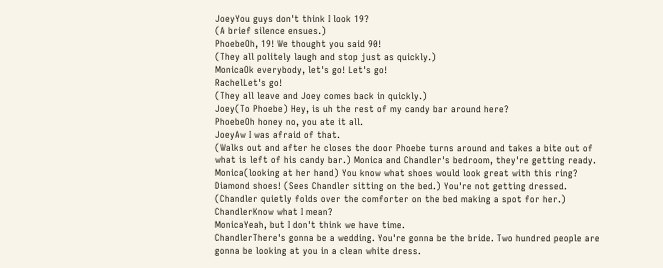JoeyYou guys don't think I look 19?
(A brief silence ensues.)
PhoebeOh, 19! We thought you said 90!
(They all politely laugh and stop just as quickly.)
MonicaOk everybody, let's go! Let's go!
RachelLet's go!
(They all leave and Joey comes back in quickly.)
Joey(To Phoebe) Hey, is uh the rest of my candy bar around here?
PhoebeOh honey no, you ate it all.
JoeyAw I was afraid of that.
(Walks out and after he closes the door Phoebe turns around and takes a bite out of what is left of his candy bar.) Monica and Chandler's bedroom, they're getting ready. Monica(looking at her hand) You know what shoes would look great with this ring? Diamond shoes! (Sees Chandler sitting on the bed.) You're not getting dressed. (Chandler quietly folds over the comforter on the bed making a spot for her.)
ChandlerKnow what I mean?
MonicaYeah, but I don't think we have time.
ChandlerThere's gonna be a wedding. You're gonna be the bride. Two hundred people are gonna be looking at you in a clean white dress.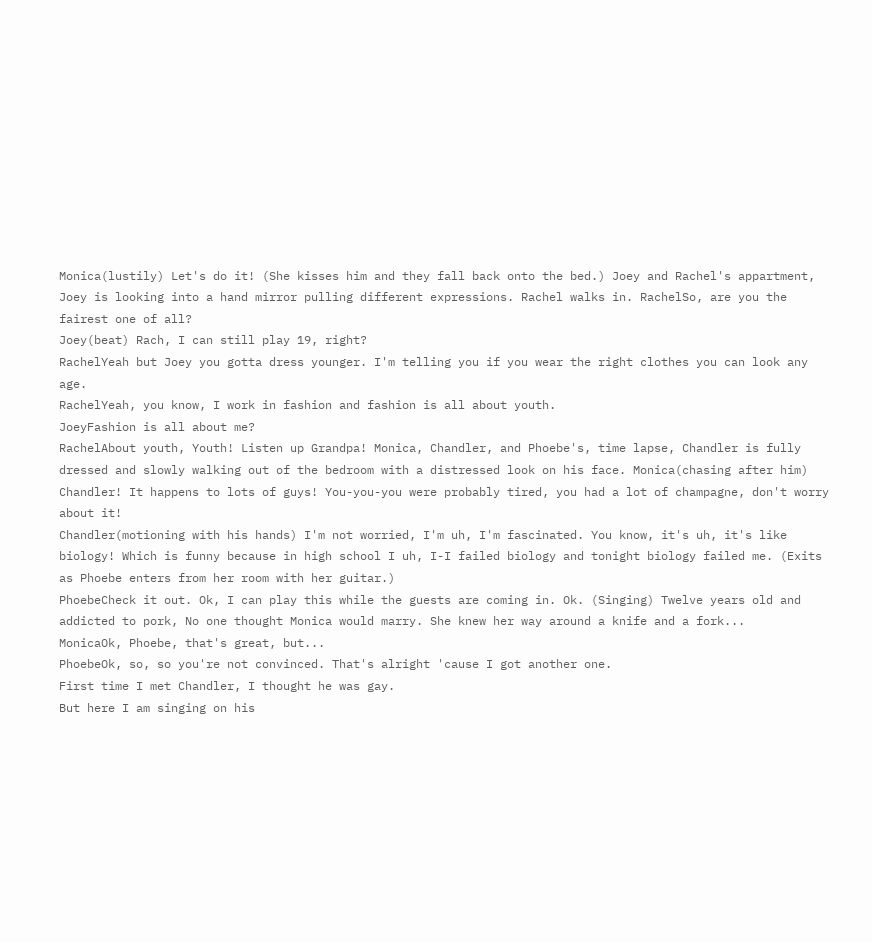Monica(lustily) Let's do it! (She kisses him and they fall back onto the bed.) Joey and Rachel's appartment, Joey is looking into a hand mirror pulling different expressions. Rachel walks in. RachelSo, are you the fairest one of all?
Joey(beat) Rach, I can still play 19, right?
RachelYeah but Joey you gotta dress younger. I'm telling you if you wear the right clothes you can look any age.
RachelYeah, you know, I work in fashion and fashion is all about youth.
JoeyFashion is all about me?
RachelAbout youth, Youth! Listen up Grandpa! Monica, Chandler, and Phoebe's, time lapse, Chandler is fully dressed and slowly walking out of the bedroom with a distressed look on his face. Monica(chasing after him) Chandler! It happens to lots of guys! You-you-you were probably tired, you had a lot of champagne, don't worry about it!
Chandler(motioning with his hands) I'm not worried, I'm uh, I'm fascinated. You know, it's uh, it's like biology! Which is funny because in high school I uh, I-I failed biology and tonight biology failed me. (Exits as Phoebe enters from her room with her guitar.)
PhoebeCheck it out. Ok, I can play this while the guests are coming in. Ok. (Singing) Twelve years old and addicted to pork, No one thought Monica would marry. She knew her way around a knife and a fork...
MonicaOk, Phoebe, that's great, but...
PhoebeOk, so, so you're not convinced. That's alright 'cause I got another one.
First time I met Chandler, I thought he was gay.
But here I am singing on his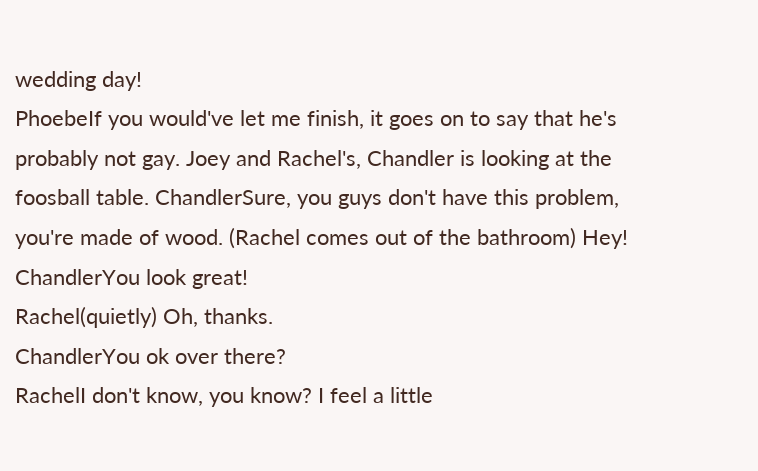wedding day!
PhoebeIf you would've let me finish, it goes on to say that he's probably not gay. Joey and Rachel's, Chandler is looking at the foosball table. ChandlerSure, you guys don't have this problem, you're made of wood. (Rachel comes out of the bathroom) Hey!
ChandlerYou look great!
Rachel(quietly) Oh, thanks.
ChandlerYou ok over there?
RachelI don't know, you know? I feel a little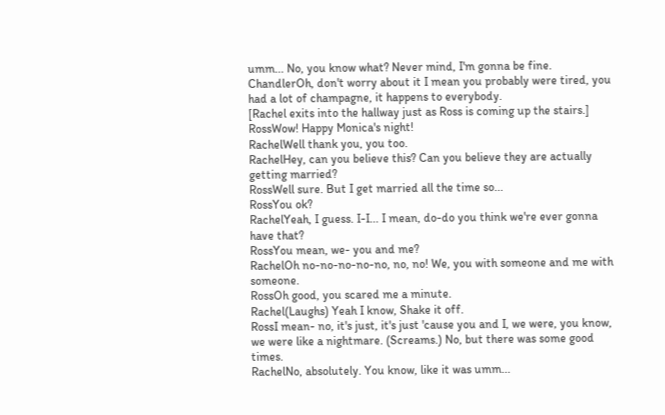umm... No, you know what? Never mind, I'm gonna be fine.
ChandlerOh, don't worry about it I mean you probably were tired, you had a lot of champagne, it happens to everybody.
[Rachel exits into the hallway just as Ross is coming up the stairs.]
RossWow! Happy Monica's night!
RachelWell thank you, you too.
RachelHey, can you believe this? Can you believe they are actually getting married?
RossWell sure. But I get married all the time so...
RossYou ok?
RachelYeah, I guess. I-I... I mean, do-do you think we're ever gonna have that?
RossYou mean, we- you and me?
RachelOh no-no-no-no-no, no, no! We, you with someone and me with someone.
RossOh good, you scared me a minute.
Rachel(Laughs) Yeah I know, Shake it off.
RossI mean- no, it's just, it's just 'cause you and I, we were, you know, we were like a nightmare. (Screams.) No, but there was some good times.
RachelNo, absolutely. You know, like it was umm...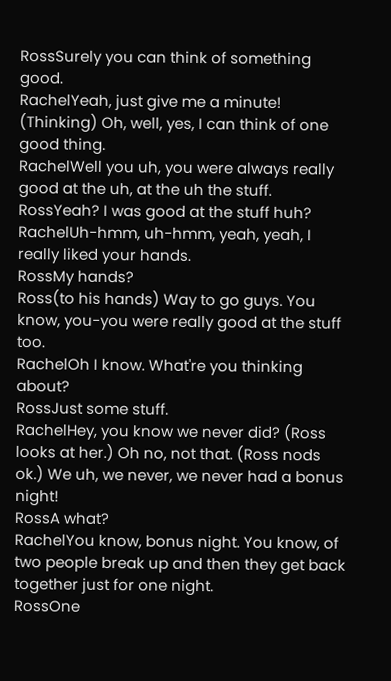RossSurely you can think of something good.
RachelYeah, just give me a minute! (Thinking) Oh, well, yes, I can think of one good thing.
RachelWell you uh, you were always really good at the uh, at the uh the stuff.
RossYeah? I was good at the stuff huh?
RachelUh-hmm, uh-hmm, yeah, yeah, I really liked your hands.
RossMy hands?
Ross(to his hands) Way to go guys. You know, you-you were really good at the stuff too.
RachelOh I know. What're you thinking about?
RossJust some stuff.
RachelHey, you know we never did? (Ross looks at her.) Oh no, not that. (Ross nods ok.) We uh, we never, we never had a bonus night!
RossA what?
RachelYou know, bonus night. You know, of two people break up and then they get back together just for one night.
RossOne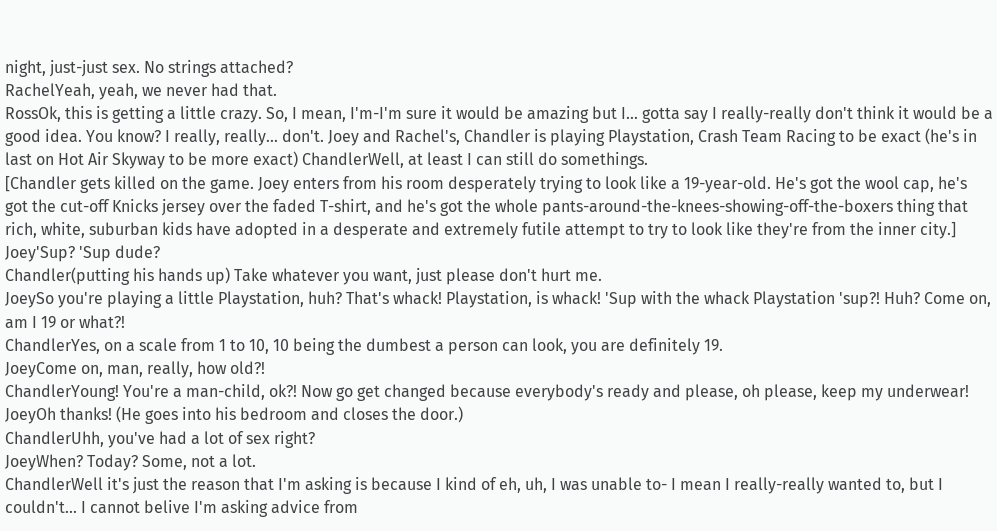night, just-just sex. No strings attached?
RachelYeah, yeah, we never had that.
RossOk, this is getting a little crazy. So, I mean, I'm-I'm sure it would be amazing but I... gotta say I really-really don't think it would be a good idea. You know? I really, really... don't. Joey and Rachel's, Chandler is playing Playstation, Crash Team Racing to be exact (he's in last on Hot Air Skyway to be more exact) ChandlerWell, at least I can still do somethings.
[Chandler gets killed on the game. Joey enters from his room desperately trying to look like a 19-year-old. He's got the wool cap, he's got the cut-off Knicks jersey over the faded T-shirt, and he's got the whole pants-around-the-knees-showing-off-the-boxers thing that rich, white, suburban kids have adopted in a desperate and extremely futile attempt to try to look like they're from the inner city.] Joey'Sup? 'Sup dude?
Chandler(putting his hands up) Take whatever you want, just please don't hurt me.
JoeySo you're playing a little Playstation, huh? That's whack! Playstation, is whack! 'Sup with the whack Playstation 'sup?! Huh? Come on, am I 19 or what?!
ChandlerYes, on a scale from 1 to 10, 10 being the dumbest a person can look, you are definitely 19.
JoeyCome on, man, really, how old?!
ChandlerYoung! You're a man-child, ok?! Now go get changed because everybody's ready and please, oh please, keep my underwear!
JoeyOh thanks! (He goes into his bedroom and closes the door.)
ChandlerUhh, you've had a lot of sex right?
JoeyWhen? Today? Some, not a lot.
ChandlerWell it's just the reason that I'm asking is because I kind of eh, uh, I was unable to- I mean I really-really wanted to, but I couldn't... I cannot belive I'm asking advice from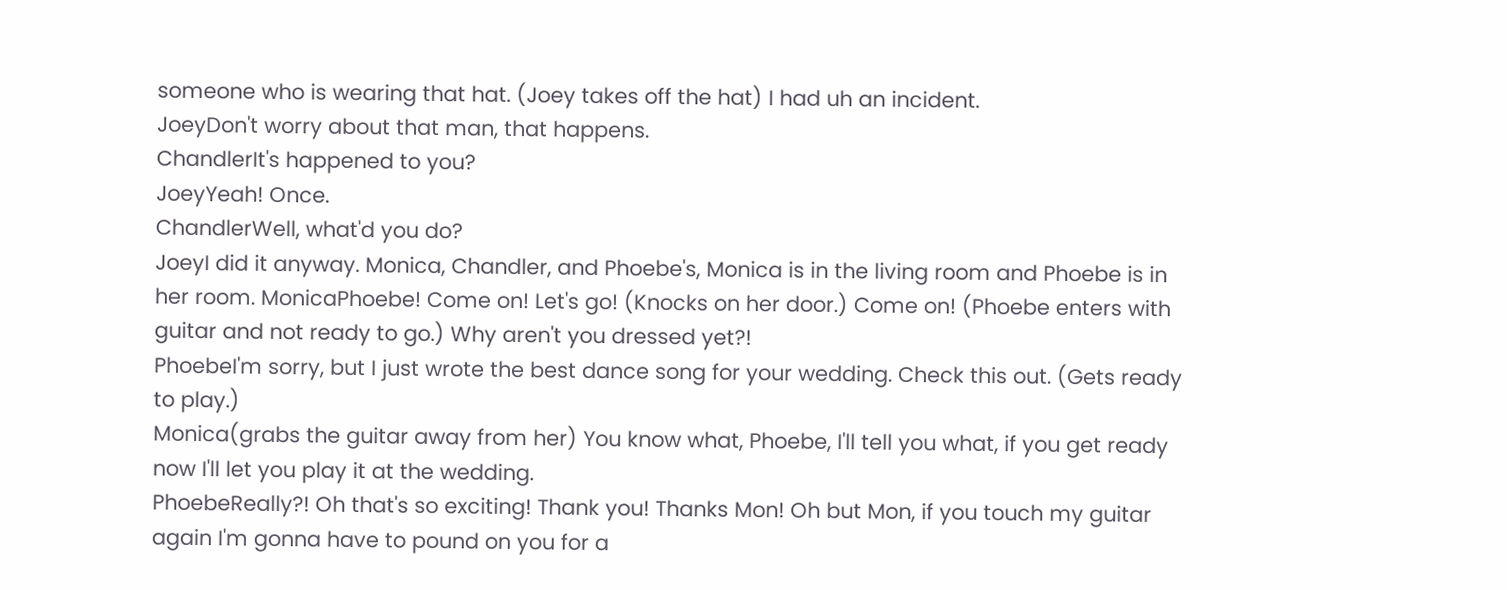someone who is wearing that hat. (Joey takes off the hat) I had uh an incident.
JoeyDon't worry about that man, that happens.
ChandlerIt's happened to you?
JoeyYeah! Once.
ChandlerWell, what'd you do?
JoeyI did it anyway. Monica, Chandler, and Phoebe's, Monica is in the living room and Phoebe is in her room. MonicaPhoebe! Come on! Let's go! (Knocks on her door.) Come on! (Phoebe enters with guitar and not ready to go.) Why aren't you dressed yet?!
PhoebeI'm sorry, but I just wrote the best dance song for your wedding. Check this out. (Gets ready to play.)
Monica(grabs the guitar away from her) You know what, Phoebe, I'll tell you what, if you get ready now I'll let you play it at the wedding.
PhoebeReally?! Oh that's so exciting! Thank you! Thanks Mon! Oh but Mon, if you touch my guitar again I'm gonna have to pound on you for a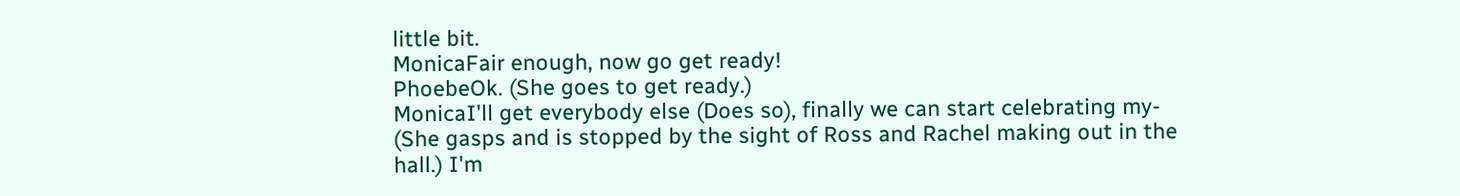little bit.
MonicaFair enough, now go get ready!
PhoebeOk. (She goes to get ready.)
MonicaI'll get everybody else (Does so), finally we can start celebrating my- (She gasps and is stopped by the sight of Ross and Rachel making out in the hall.) I'm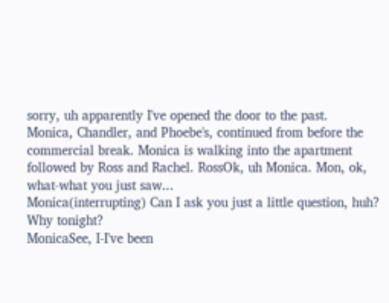sorry, uh apparently I've opened the door to the past.
Monica, Chandler, and Phoebe's, continued from before the commercial break. Monica is walking into the apartment followed by Ross and Rachel. RossOk, uh Monica. Mon, ok, what-what you just saw...
Monica(interrupting) Can I ask you just a little question, huh? Why tonight?
MonicaSee, I-I've been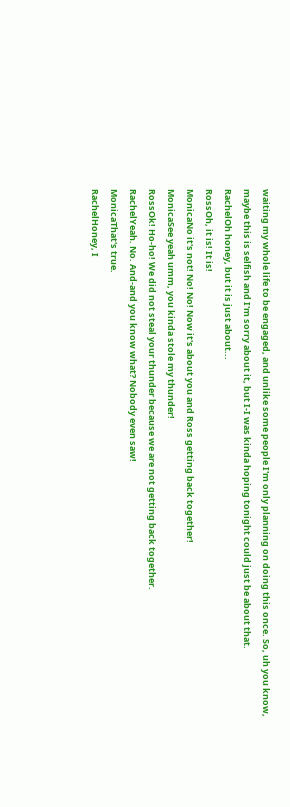waiting my whole life to be engaged, and unlike some people I'm only planning on doing this once. So, uh you know, maybe this is selfish and I'm sorry about it, but I-I was kinda hoping tonight could just be about that.
RachelOh honey, but it is just about...
RossOh, it is! It is!
MonicaNo it's not! No! No! Now it's about you and Ross getting back together!
MonicaSee yeah umm, you kinda stole my thunder!
RossOk! Ho-ho! We did not steal your thunder because we are not getting back together.
RachelYeah. No. And-and you know what? Nobody even saw!
MonicaThat's true.
RachelHoney, I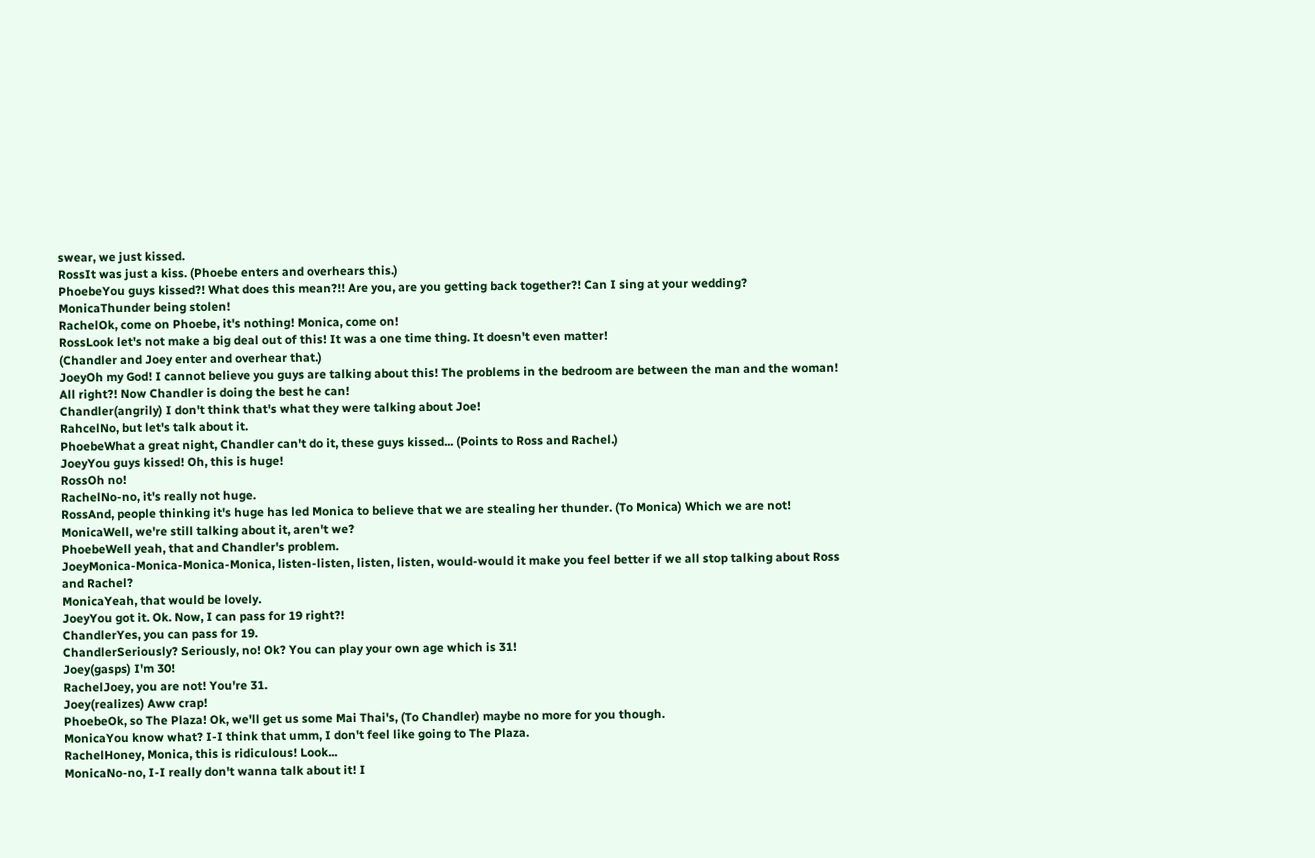swear, we just kissed.
RossIt was just a kiss. (Phoebe enters and overhears this.)
PhoebeYou guys kissed?! What does this mean?!! Are you, are you getting back together?! Can I sing at your wedding?
MonicaThunder being stolen!
RachelOk, come on Phoebe, it's nothing! Monica, come on!
RossLook let's not make a big deal out of this! It was a one time thing. It doesn't even matter!
(Chandler and Joey enter and overhear that.)
JoeyOh my God! I cannot believe you guys are talking about this! The problems in the bedroom are between the man and the woman! All right?! Now Chandler is doing the best he can!
Chandler(angrily) I don't think that's what they were talking about Joe!
RahcelNo, but let's talk about it.
PhoebeWhat a great night, Chandler can't do it, these guys kissed... (Points to Ross and Rachel.)
JoeyYou guys kissed! Oh, this is huge!
RossOh no!
RachelNo-no, it's really not huge.
RossAnd, people thinking it's huge has led Monica to believe that we are stealing her thunder. (To Monica) Which we are not!
MonicaWell, we're still talking about it, aren't we?
PhoebeWell yeah, that and Chandler's problem.
JoeyMonica-Monica-Monica-Monica, listen-listen, listen, listen, would-would it make you feel better if we all stop talking about Ross and Rachel?
MonicaYeah, that would be lovely.
JoeyYou got it. Ok. Now, I can pass for 19 right?!
ChandlerYes, you can pass for 19.
ChandlerSeriously? Seriously, no! Ok? You can play your own age which is 31!
Joey(gasps) I'm 30!
RachelJoey, you are not! You're 31.
Joey(realizes) Aww crap!
PhoebeOk, so The Plaza! Ok, we'll get us some Mai Thai's, (To Chandler) maybe no more for you though.
MonicaYou know what? I-I think that umm, I don't feel like going to The Plaza.
RachelHoney, Monica, this is ridiculous! Look...
MonicaNo-no, I-I really don't wanna talk about it! I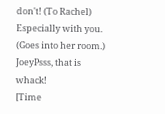don't! (To Rachel) Especially with you. (Goes into her room.)
JoeyPsss, that is whack!
[Time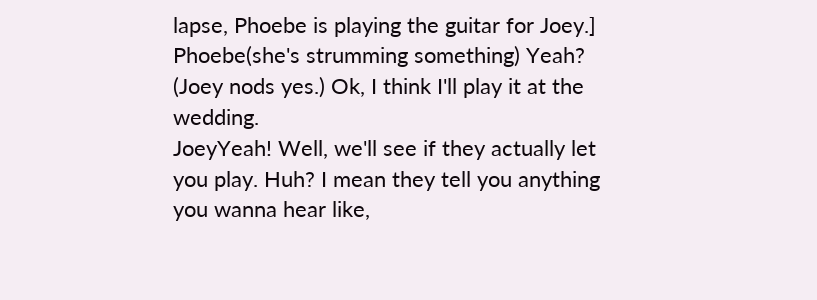lapse, Phoebe is playing the guitar for Joey.] Phoebe(she's strumming something) Yeah? (Joey nods yes.) Ok, I think I'll play it at the wedding.
JoeyYeah! Well, we'll see if they actually let you play. Huh? I mean they tell you anything you wanna hear like,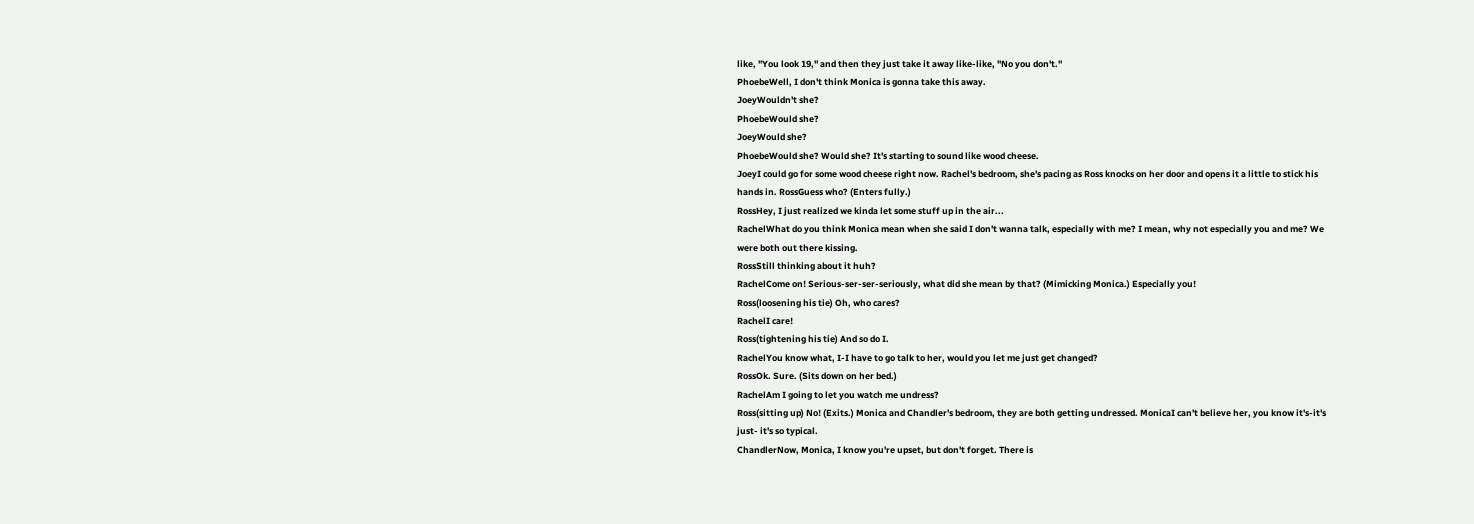like, "You look 19," and then they just take it away like-like, "No you don't."
PhoebeWell, I don't think Monica is gonna take this away.
JoeyWouldn't she?
PhoebeWould she?
JoeyWould she?
PhoebeWould she? Would she? It's starting to sound like wood cheese.
JoeyI could go for some wood cheese right now. Rachel's bedroom, she's pacing as Ross knocks on her door and opens it a little to stick his hands in. RossGuess who? (Enters fully.)
RossHey, I just realized we kinda let some stuff up in the air...
RachelWhat do you think Monica mean when she said I don't wanna talk, especially with me? I mean, why not especially you and me? We were both out there kissing.
RossStill thinking about it huh?
RachelCome on! Serious-ser-ser-seriously, what did she mean by that? (Mimicking Monica.) Especially you!
Ross(loosening his tie) Oh, who cares?
RachelI care!
Ross(tightening his tie) And so do I.
RachelYou know what, I-I have to go talk to her, would you let me just get changed?
RossOk. Sure. (Sits down on her bed.)
RachelAm I going to let you watch me undress?
Ross(sitting up) No! (Exits.) Monica and Chandler's bedroom, they are both getting undressed. MonicaI can't believe her, you know it's-it's just- it's so typical.
ChandlerNow, Monica, I know you're upset, but don't forget. There is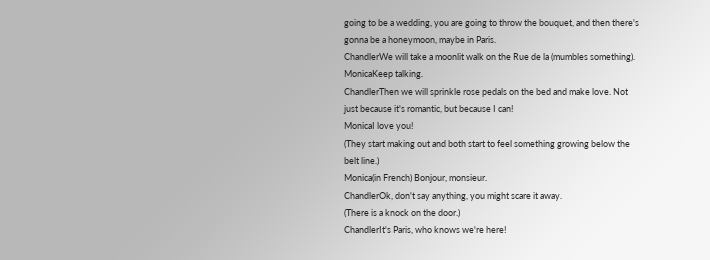going to be a wedding, you are going to throw the bouquet, and then there's gonna be a honeymoon, maybe in Paris.
ChandlerWe will take a moonlit walk on the Rue de la (mumbles something).
MonicaKeep talking.
ChandlerThen we will sprinkle rose pedals on the bed and make love. Not just because it's romantic, but because I can!
MonicaI love you!
(They start making out and both start to feel something growing below the belt line.)
Monica(in French) Bonjour, monsieur.
ChandlerOk, don't say anything, you might scare it away.
(There is a knock on the door.)
ChandlerIt's Paris, who knows we're here!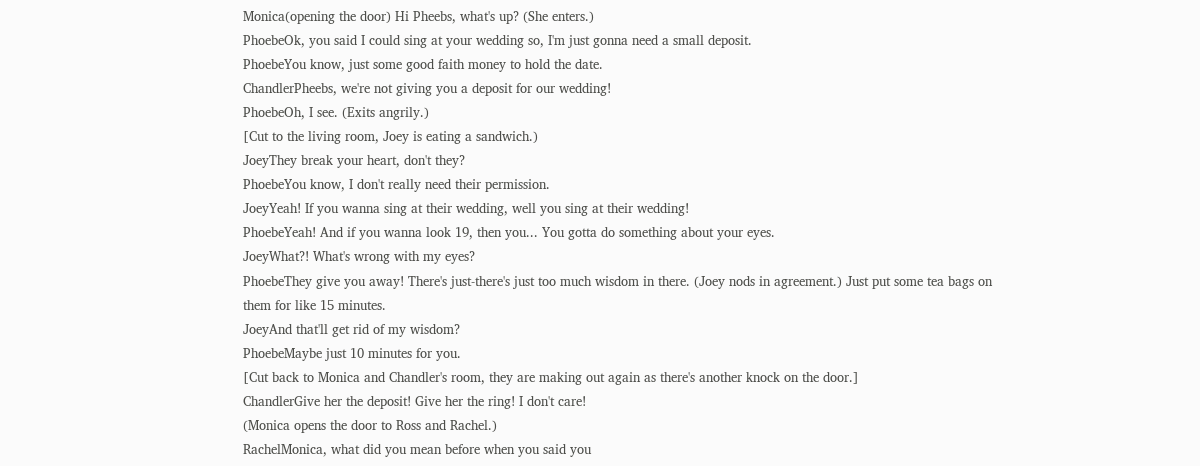Monica(opening the door) Hi Pheebs, what's up? (She enters.)
PhoebeOk, you said I could sing at your wedding so, I'm just gonna need a small deposit.
PhoebeYou know, just some good faith money to hold the date.
ChandlerPheebs, we're not giving you a deposit for our wedding!
PhoebeOh, I see. (Exits angrily.)
[Cut to the living room, Joey is eating a sandwich.)
JoeyThey break your heart, don't they?
PhoebeYou know, I don't really need their permission.
JoeyYeah! If you wanna sing at their wedding, well you sing at their wedding!
PhoebeYeah! And if you wanna look 19, then you... You gotta do something about your eyes.
JoeyWhat?! What's wrong with my eyes?
PhoebeThey give you away! There's just-there's just too much wisdom in there. (Joey nods in agreement.) Just put some tea bags on them for like 15 minutes.
JoeyAnd that'll get rid of my wisdom?
PhoebeMaybe just 10 minutes for you.
[Cut back to Monica and Chandler's room, they are making out again as there's another knock on the door.]
ChandlerGive her the deposit! Give her the ring! I don't care!
(Monica opens the door to Ross and Rachel.)
RachelMonica, what did you mean before when you said you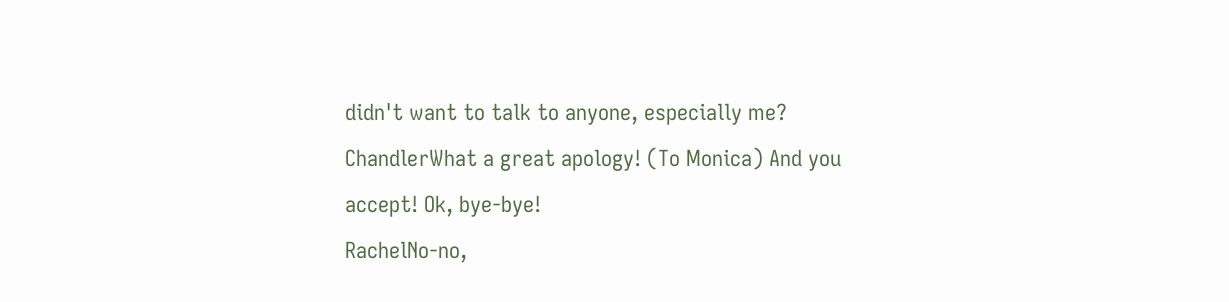didn't want to talk to anyone, especially me?
ChandlerWhat a great apology! (To Monica) And you accept! Ok, bye-bye!
RachelNo-no,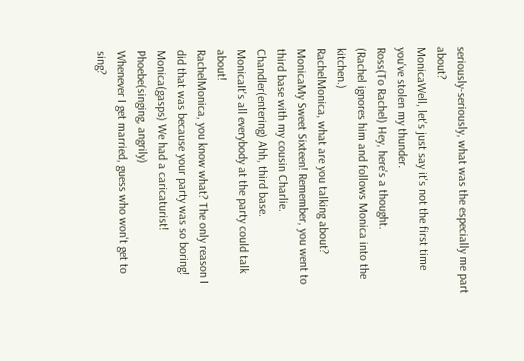seriously-seriously, what was the especially me part about?
MonicaWell, let's just say it's not the first time you've stolen my thunder.
Ross(To Rachel) Hey, here's a thought.
(Rachel ignores him and follows Monica into the kitchen.)
RachelMonica, what are you talking about?
MonicaMy Sweet Sixteen! Remember, you went to third base with my cousin Charlie.
Chandler(entering) Ahh, third base.
MonicaIt's all everybody at the party could talk about!
RachelMonica, you know what? The only reason I did that was because your party was so boring!
Monica(gasps) We had a caricaturist!
Phoebe(singing, angrily)
Whenever I get married, guess who won't get to sing?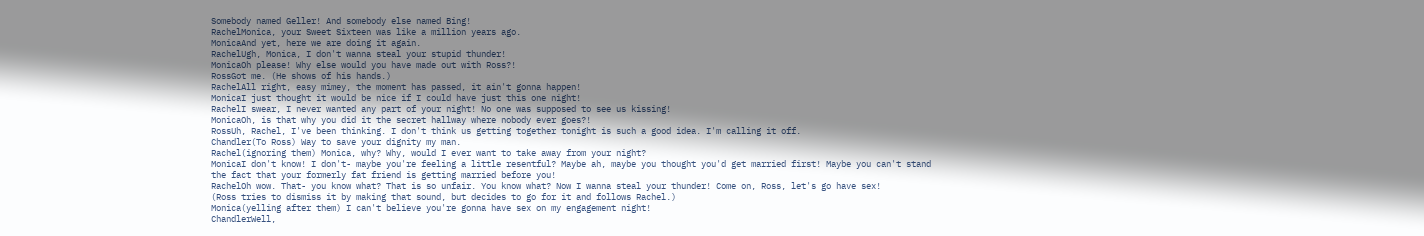Somebody named Geller! And somebody else named Bing!
RachelMonica, your Sweet Sixteen was like a million years ago.
MonicaAnd yet, here we are doing it again.
RachelUgh, Monica, I don't wanna steal your stupid thunder!
MonicaOh please! Why else would you have made out with Ross?!
RossGot me. (He shows of his hands.)
RachelAll right, easy mimey, the moment has passed, it ain't gonna happen!
MonicaI just thought it would be nice if I could have just this one night!
RachelI swear, I never wanted any part of your night! No one was supposed to see us kissing!
MonicaOh, is that why you did it the secret hallway where nobody ever goes?!
RossUh, Rachel, I've been thinking. I don't think us getting together tonight is such a good idea. I'm calling it off.
Chandler(To Ross) Way to save your dignity my man.
Rachel(ignoring them) Monica, why? Why, would I ever want to take away from your night?
MonicaI don't know! I don't- maybe you're feeling a little resentful? Maybe ah, maybe you thought you'd get married first! Maybe you can't stand the fact that your formerly fat friend is getting married before you!
RachelOh wow. That- you know what? That is so unfair. You know what? Now I wanna steal your thunder! Come on, Ross, let's go have sex!
(Ross tries to dismiss it by making that sound, but decides to go for it and follows Rachel.)
Monica(yelling after them) I can't believe you're gonna have sex on my engagement night!
ChandlerWell,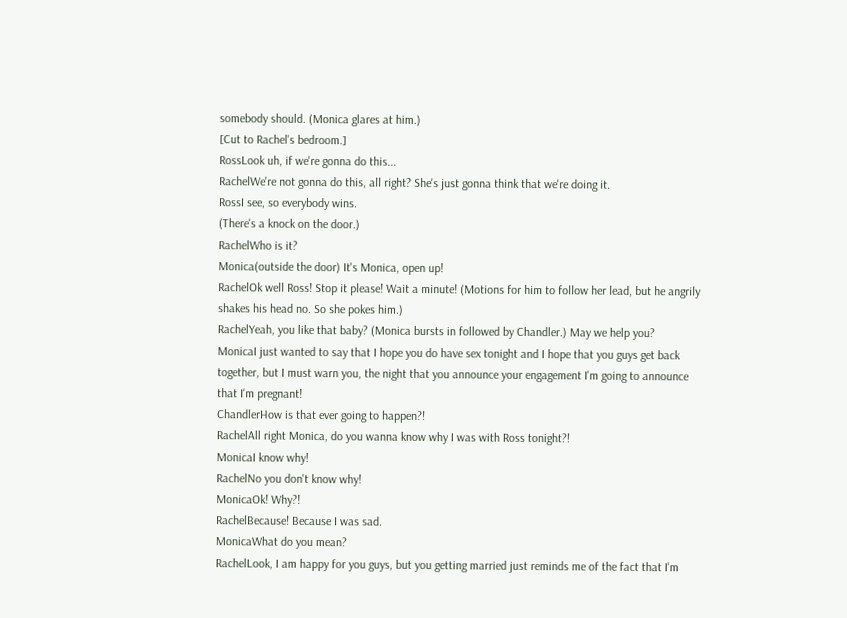somebody should. (Monica glares at him.)
[Cut to Rachel's bedroom.]
RossLook uh, if we're gonna do this...
RachelWe're not gonna do this, all right? She's just gonna think that we're doing it.
RossI see, so everybody wins.
(There's a knock on the door.)
RachelWho is it?
Monica(outside the door) It's Monica, open up!
RachelOk well Ross! Stop it please! Wait a minute! (Motions for him to follow her lead, but he angrily shakes his head no. So she pokes him.)
RachelYeah, you like that baby? (Monica bursts in followed by Chandler.) May we help you?
MonicaI just wanted to say that I hope you do have sex tonight and I hope that you guys get back together, but I must warn you, the night that you announce your engagement I'm going to announce that I'm pregnant!
ChandlerHow is that ever going to happen?!
RachelAll right Monica, do you wanna know why I was with Ross tonight?!
MonicaI know why!
RachelNo you don't know why!
MonicaOk! Why?!
RachelBecause! Because I was sad.
MonicaWhat do you mean?
RachelLook, I am happy for you guys, but you getting married just reminds me of the fact that I'm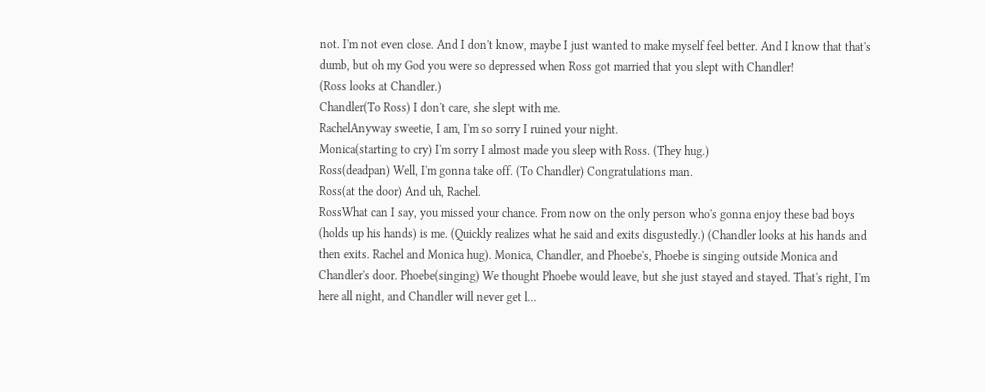not. I'm not even close. And I don't know, maybe I just wanted to make myself feel better. And I know that that's dumb, but oh my God you were so depressed when Ross got married that you slept with Chandler!
(Ross looks at Chandler.)
Chandler(To Ross) I don't care, she slept with me.
RachelAnyway sweetie, I am, I'm so sorry I ruined your night.
Monica(starting to cry) I'm sorry I almost made you sleep with Ross. (They hug.)
Ross(deadpan) Well, I'm gonna take off. (To Chandler) Congratulations man.
Ross(at the door) And uh, Rachel.
RossWhat can I say, you missed your chance. From now on the only person who's gonna enjoy these bad boys (holds up his hands) is me. (Quickly realizes what he said and exits disgustedly.) (Chandler looks at his hands and then exits. Rachel and Monica hug). Monica, Chandler, and Phoebe's, Phoebe is singing outside Monica and Chandler's door. Phoebe(singing) We thought Phoebe would leave, but she just stayed and stayed. That's right, I'm here all night, and Chandler will never get l...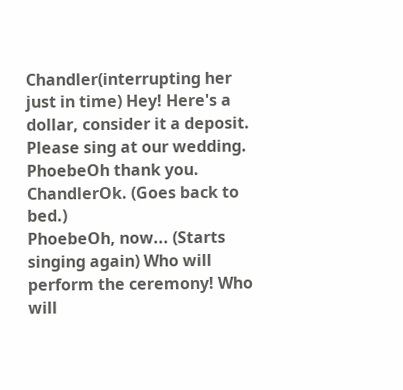Chandler(interrupting her just in time) Hey! Here's a dollar, consider it a deposit. Please sing at our wedding.
PhoebeOh thank you.
ChandlerOk. (Goes back to bed.)
PhoebeOh, now... (Starts singing again) Who will perform the ceremony! Who will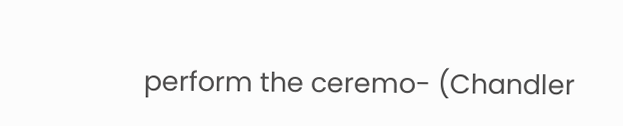perform the ceremo- (Chandler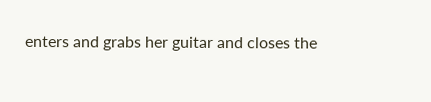enters and grabs her guitar and closes the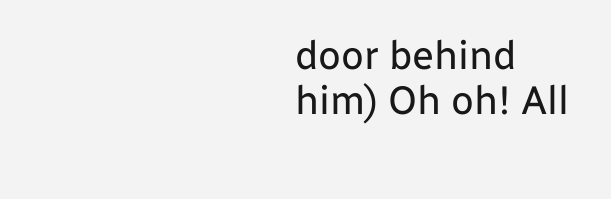door behind him) Oh oh! All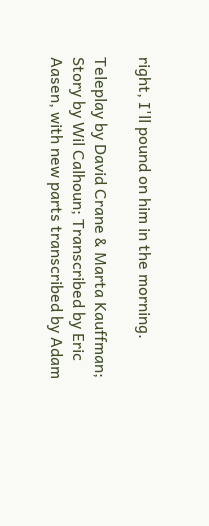right, I'll pound on him in the morning.

Teleplay by David Crane & Marta Kauffman; Story by Wil Calhoun; Transcribed by Eric Aasen, with new parts transcribed by Adam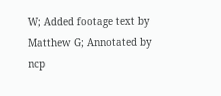W; Added footage text by Matthew G; Annotated by ncp